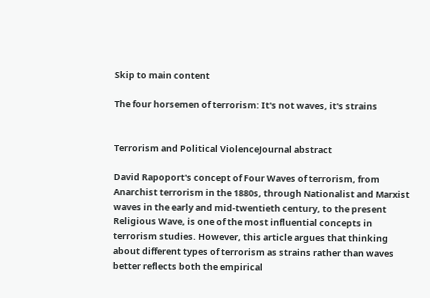Skip to main content

The four horsemen of terrorism: It's not waves, it's strains


Terrorism and Political ViolenceJournal abstract

David Rapoport's concept of Four Waves of terrorism, from Anarchist terrorism in the 1880s, through Nationalist and Marxist waves in the early and mid-twentieth century, to the present Religious Wave, is one of the most influential concepts in terrorism studies. However, this article argues that thinking about different types of terrorism as strains rather than waves better reflects both the empirical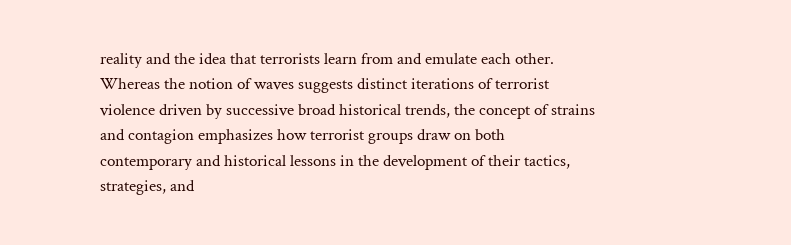reality and the idea that terrorists learn from and emulate each other. Whereas the notion of waves suggests distinct iterations of terrorist violence driven by successive broad historical trends, the concept of strains and contagion emphasizes how terrorist groups draw on both contemporary and historical lessons in the development of their tactics, strategies, and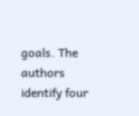goals. The authors identify four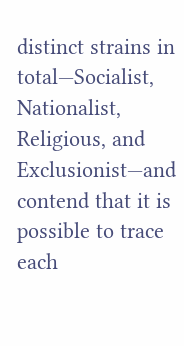distinct strains in total—Socialist, Nationalist, Religious, and Exclusionist—and contend that it is possible to trace each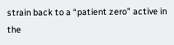strain back to a “patient zero” active in the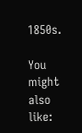1850s.

You might also like: